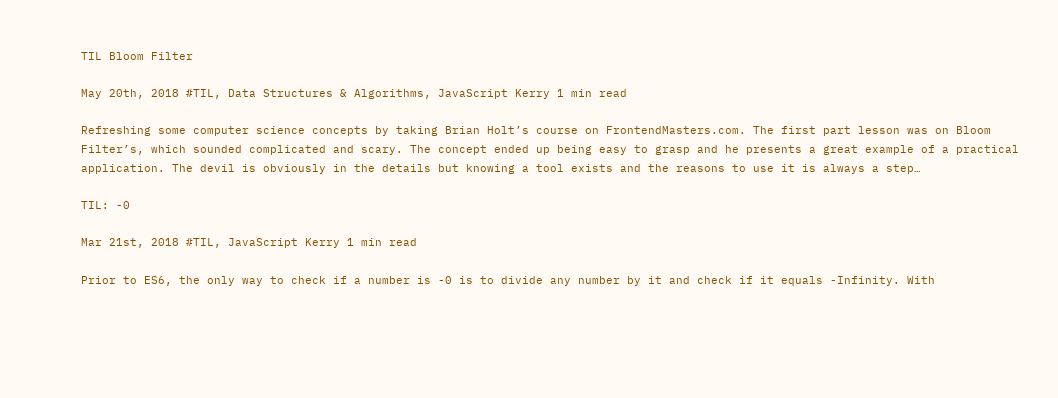TIL Bloom Filter

May 20th, 2018 #TIL, Data Structures & Algorithms, JavaScript Kerry 1 min read

Refreshing some computer science concepts by taking Brian Holt’s course on FrontendMasters.com. The first part lesson was on Bloom Filter’s, which sounded complicated and scary. The concept ended up being easy to grasp and he presents a great example of a practical application. The devil is obviously in the details but knowing a tool exists and the reasons to use it is always a step…

TIL: -0

Mar 21st, 2018 #TIL, JavaScript Kerry 1 min read

Prior to ES6, the only way to check if a number is -0 is to divide any number by it and check if it equals -Infinity. With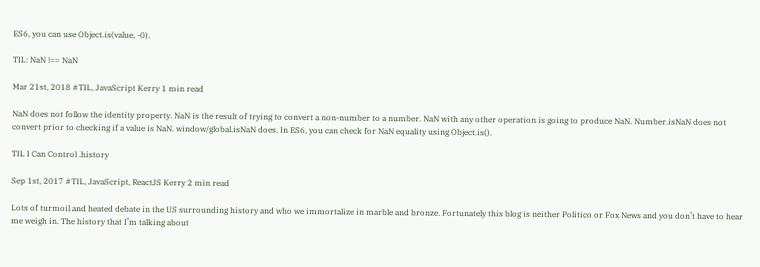ES6, you can use Object.is(value, -0).

TIL: NaN !== NaN

Mar 21st, 2018 #TIL, JavaScript Kerry 1 min read

NaN does not follow the identity property. NaN is the result of trying to convert a non-number to a number. NaN with any other operation is going to produce NaN. Number.isNaN does not convert prior to checking if a value is NaN. window/global.isNaN does. In ES6, you can check for NaN equality using Object.is().

TIL I Can Control .history

Sep 1st, 2017 #TIL, JavaScript, ReactJS Kerry 2 min read

Lots of turmoil and heated debate in the US surrounding history and who we immortalize in marble and bronze. Fortunately this blog is neither Politico or Fox News and you don’t have to hear me weigh in. The history that I’m talking about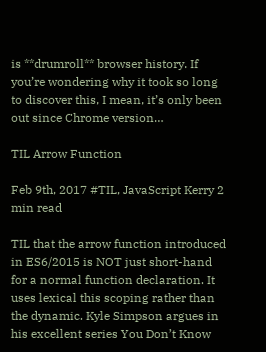is **drumroll** browser history. If you’re wondering why it took so long to discover this, I mean, it’s only been out since Chrome version…

TIL Arrow Function

Feb 9th, 2017 #TIL, JavaScript Kerry 2 min read

TIL that the arrow function introduced in ES6/2015 is NOT just short-hand for a normal function declaration. It uses lexical this scoping rather than the dynamic. Kyle Simpson argues in his excellent series You Don’t Know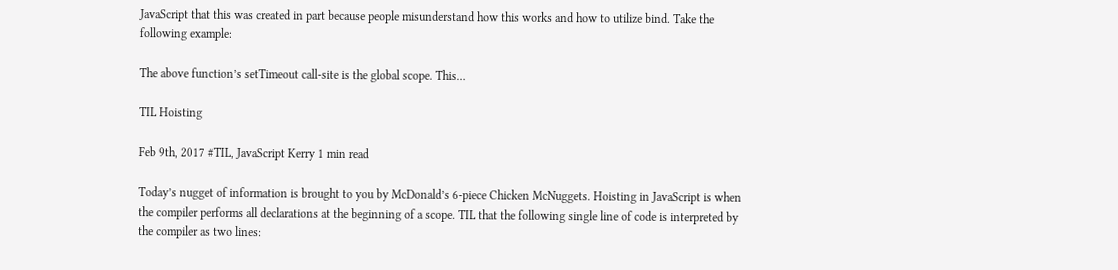JavaScript that this was created in part because people misunderstand how this works and how to utilize bind. Take the following example:

The above function’s setTimeout call-site is the global scope. This…

TIL Hoisting

Feb 9th, 2017 #TIL, JavaScript Kerry 1 min read

Today’s nugget of information is brought to you by McDonald’s 6-piece Chicken McNuggets. Hoisting in JavaScript is when the compiler performs all declarations at the beginning of a scope. TIL that the following single line of code is interpreted by the compiler as two lines: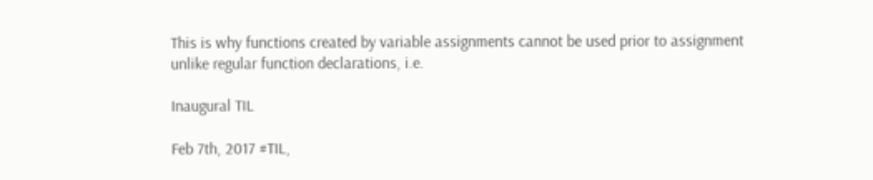This is why functions created by variable assignments cannot be used prior to assignment unlike regular function declarations, i.e.

Inaugural TIL

Feb 7th, 2017 #TIL,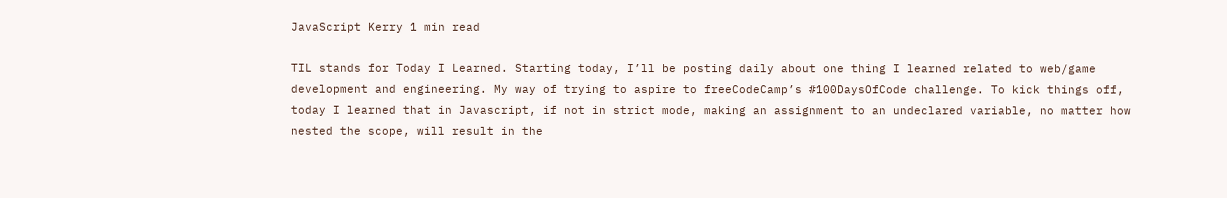JavaScript Kerry 1 min read

TIL stands for Today I Learned. Starting today, I’ll be posting daily about one thing I learned related to web/game development and engineering. My way of trying to aspire to freeCodeCamp’s #100DaysOfCode challenge. To kick things off, today I learned that in Javascript, if not in strict mode, making an assignment to an undeclared variable, no matter how nested the scope, will result in the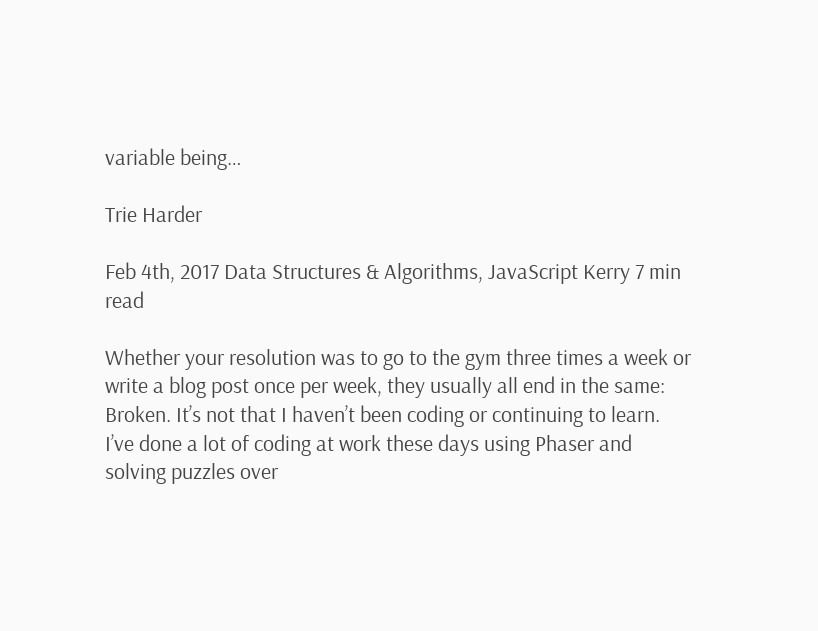variable being…

Trie Harder

Feb 4th, 2017 Data Structures & Algorithms, JavaScript Kerry 7 min read

Whether your resolution was to go to the gym three times a week or write a blog post once per week, they usually all end in the same: Broken. It’s not that I haven’t been coding or continuing to learn. I’ve done a lot of coding at work these days using Phaser and solving puzzles over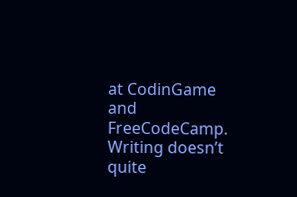at CodinGame and FreeCodeCamp. Writing doesn’t quite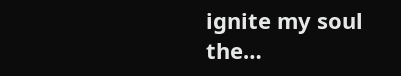ignite my soul the…